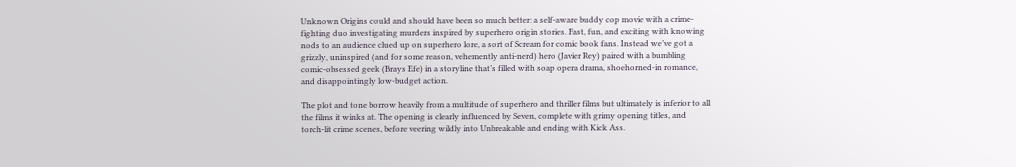Unknown Origins could and should have been so much better: a self-aware buddy cop movie with a crime-fighting duo investigating murders inspired by superhero origin stories. Fast, fun, and exciting with knowing nods to an audience clued up on superhero lore, a sort of Scream for comic book fans. Instead we’ve got a grizzly, uninspired (and for some reason, vehemently anti-nerd) hero (Javier Rey) paired with a bumbling comic-obsessed geek (Brays Efe) in a storyline that’s filled with soap opera drama, shoehorned-in romance, and disappointingly low-budget action.

The plot and tone borrow heavily from a multitude of superhero and thriller films but ultimately is inferior to all the films it winks at. The opening is clearly influenced by Seven, complete with grimy opening titles, and torch-lit crime scenes, before veering wildly into Unbreakable and ending with Kick Ass.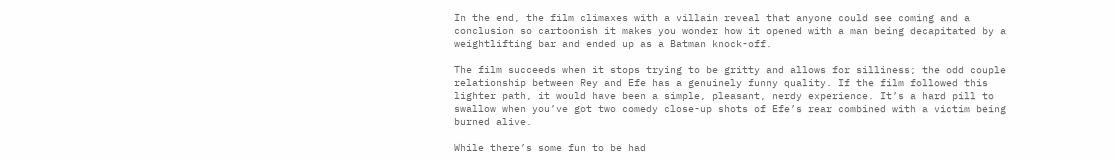In the end, the film climaxes with a villain reveal that anyone could see coming and a conclusion so cartoonish it makes you wonder how it opened with a man being decapitated by a weightlifting bar and ended up as a Batman knock-off.

The film succeeds when it stops trying to be gritty and allows for silliness; the odd couple relationship between Rey and Efe has a genuinely funny quality. If the film followed this lighter path, it would have been a simple, pleasant, nerdy experience. It’s a hard pill to swallow when you’ve got two comedy close-up shots of Efe’s rear combined with a victim being burned alive.

While there’s some fun to be had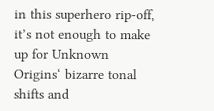in this superhero rip-off, it’s not enough to make up for Unknown Origins‘ bizarre tonal shifts and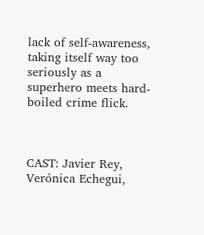lack of self-awareness, taking itself way too seriously as a superhero meets hard-boiled crime flick.



CAST: Javier Rey, Verónica Echegui,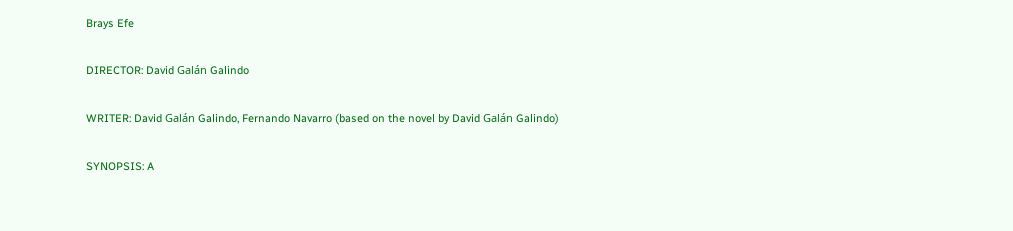Brays Efe

DIRECTOR: David Galán Galindo

WRITER: David Galán Galindo, Fernando Navarro (based on the novel by David Galán Galindo)

SYNOPSIS: A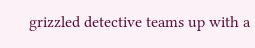grizzled detective teams up with a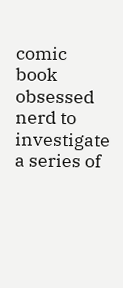comic book obsessed nerd to investigate a series of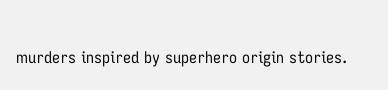murders inspired by superhero origin stories.